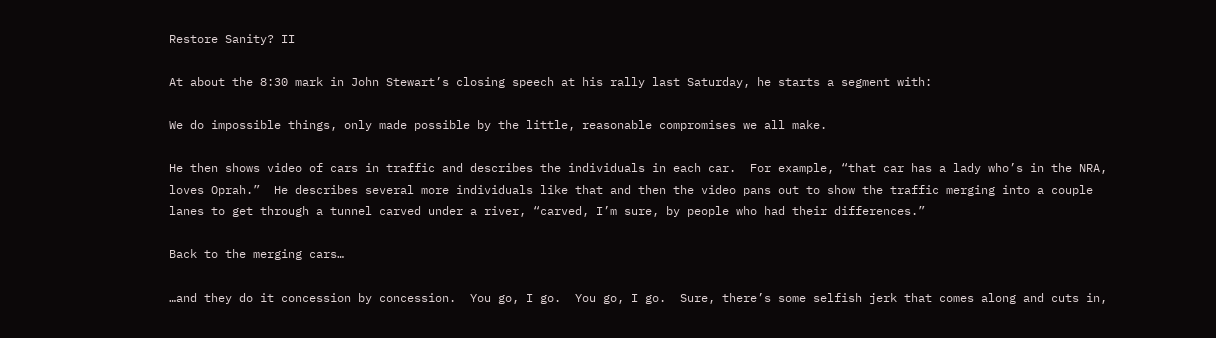Restore Sanity? II

At about the 8:30 mark in John Stewart’s closing speech at his rally last Saturday, he starts a segment with:

We do impossible things, only made possible by the little, reasonable compromises we all make.

He then shows video of cars in traffic and describes the individuals in each car.  For example, “that car has a lady who’s in the NRA, loves Oprah.”  He describes several more individuals like that and then the video pans out to show the traffic merging into a couple lanes to get through a tunnel carved under a river, “carved, I’m sure, by people who had their differences.”

Back to the merging cars…

…and they do it concession by concession.  You go, I go.  You go, I go.  Sure, there’s some selfish jerk that comes along and cuts in,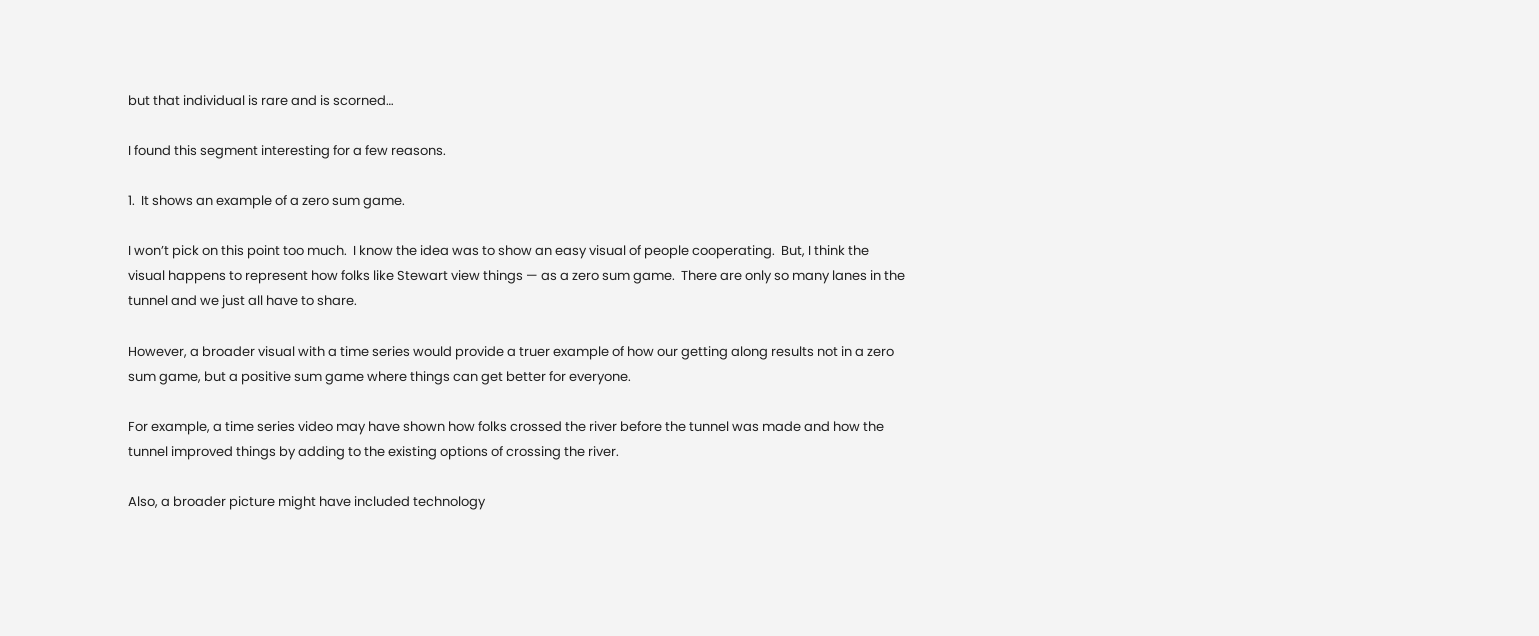but that individual is rare and is scorned…

I found this segment interesting for a few reasons.

1.  It shows an example of a zero sum game.

I won’t pick on this point too much.  I know the idea was to show an easy visual of people cooperating.  But, I think the visual happens to represent how folks like Stewart view things — as a zero sum game.  There are only so many lanes in the tunnel and we just all have to share.

However, a broader visual with a time series would provide a truer example of how our getting along results not in a zero sum game, but a positive sum game where things can get better for everyone.

For example, a time series video may have shown how folks crossed the river before the tunnel was made and how the tunnel improved things by adding to the existing options of crossing the river.

Also, a broader picture might have included technology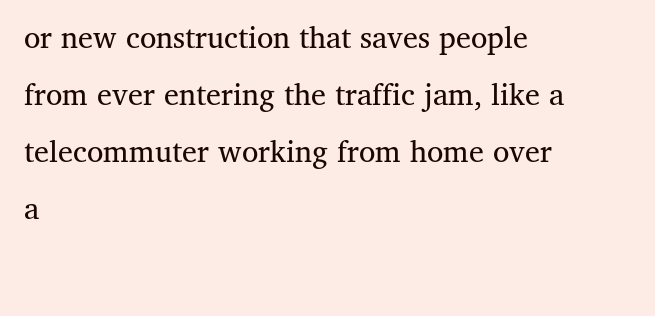or new construction that saves people from ever entering the traffic jam, like a telecommuter working from home over a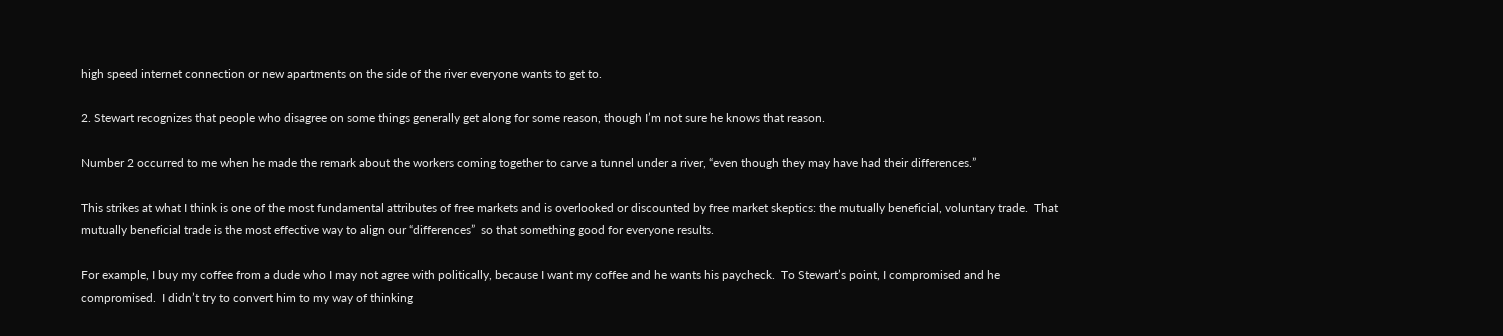high speed internet connection or new apartments on the side of the river everyone wants to get to.

2. Stewart recognizes that people who disagree on some things generally get along for some reason, though I’m not sure he knows that reason.

Number 2 occurred to me when he made the remark about the workers coming together to carve a tunnel under a river, “even though they may have had their differences.”

This strikes at what I think is one of the most fundamental attributes of free markets and is overlooked or discounted by free market skeptics: the mutually beneficial, voluntary trade.  That mutually beneficial trade is the most effective way to align our “differences”  so that something good for everyone results.

For example, I buy my coffee from a dude who I may not agree with politically, because I want my coffee and he wants his paycheck.  To Stewart’s point, I compromised and he compromised.  I didn’t try to convert him to my way of thinking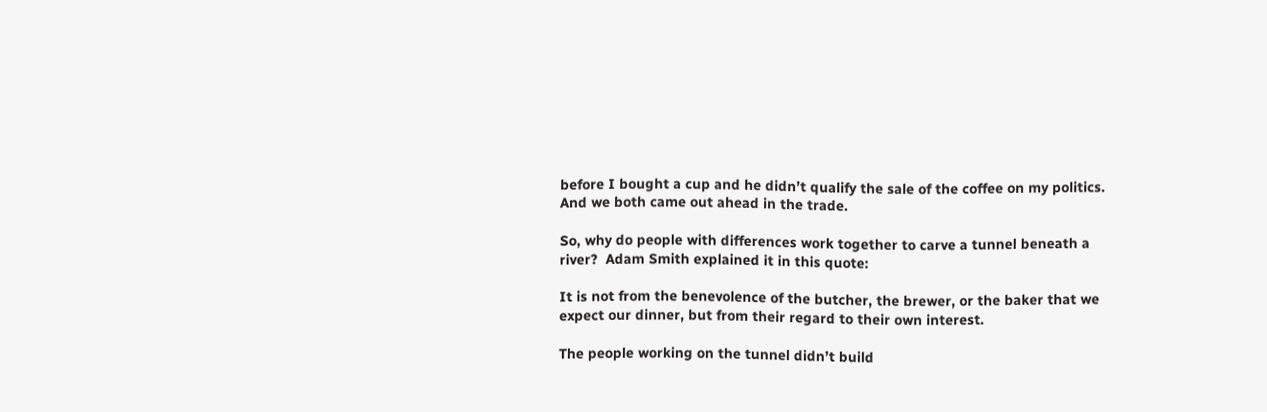before I bought a cup and he didn’t qualify the sale of the coffee on my politics.  And we both came out ahead in the trade.

So, why do people with differences work together to carve a tunnel beneath a river?  Adam Smith explained it in this quote:

It is not from the benevolence of the butcher, the brewer, or the baker that we expect our dinner, but from their regard to their own interest.

The people working on the tunnel didn’t build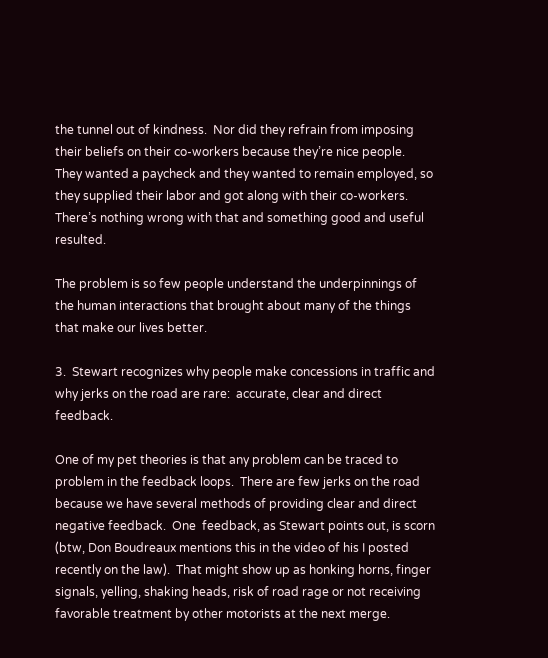the tunnel out of kindness.  Nor did they refrain from imposing their beliefs on their co-workers because they’re nice people.  They wanted a paycheck and they wanted to remain employed, so they supplied their labor and got along with their co-workers.  There’s nothing wrong with that and something good and useful resulted.

The problem is so few people understand the underpinnings of the human interactions that brought about many of the things that make our lives better.

3.  Stewart recognizes why people make concessions in traffic and why jerks on the road are rare:  accurate, clear and direct feedback.

One of my pet theories is that any problem can be traced to problem in the feedback loops.  There are few jerks on the road because we have several methods of providing clear and direct negative feedback.  One  feedback, as Stewart points out, is scorn (btw, Don Boudreaux mentions this in the video of his I posted recently on the law).  That might show up as honking horns, finger signals, yelling, shaking heads, risk of road rage or not receiving favorable treatment by other motorists at the next merge.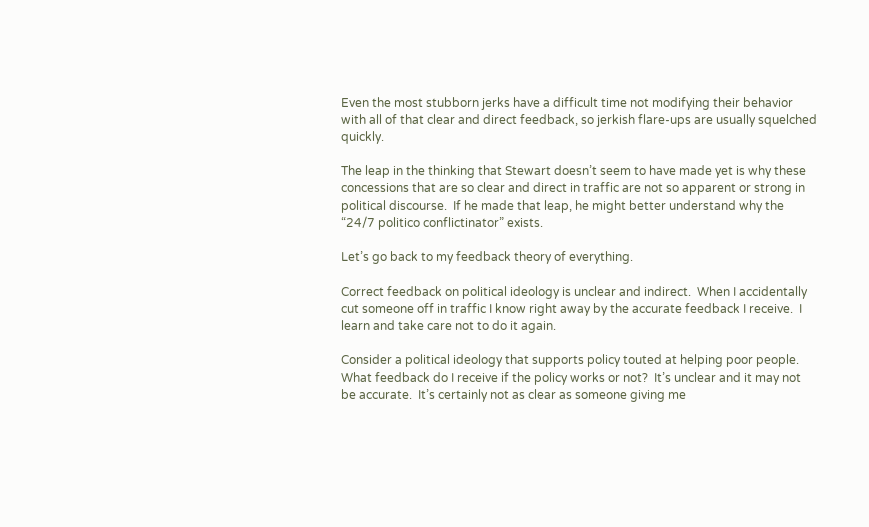Even the most stubborn jerks have a difficult time not modifying their behavior with all of that clear and direct feedback, so jerkish flare-ups are usually squelched quickly.

The leap in the thinking that Stewart doesn’t seem to have made yet is why these concessions that are so clear and direct in traffic are not so apparent or strong in political discourse.  If he made that leap, he might better understand why the “24/7 politico conflictinator” exists.

Let’s go back to my feedback theory of everything.

Correct feedback on political ideology is unclear and indirect.  When I accidentally cut someone off in traffic I know right away by the accurate feedback I receive.  I learn and take care not to do it again.

Consider a political ideology that supports policy touted at helping poor people.  What feedback do I receive if the policy works or not?  It’s unclear and it may not be accurate.  It’s certainly not as clear as someone giving me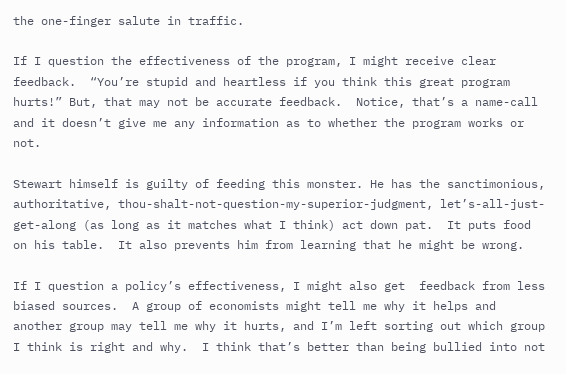the one-finger salute in traffic.

If I question the effectiveness of the program, I might receive clear feedback.  “You’re stupid and heartless if you think this great program hurts!” But, that may not be accurate feedback.  Notice, that’s a name-call and it doesn’t give me any information as to whether the program works or not.

Stewart himself is guilty of feeding this monster. He has the sanctimonious, authoritative, thou-shalt-not-question-my-superior-judgment, let’s-all-just-get-along (as long as it matches what I think) act down pat.  It puts food on his table.  It also prevents him from learning that he might be wrong.

If I question a policy’s effectiveness, I might also get  feedback from less biased sources.  A group of economists might tell me why it helps and another group may tell me why it hurts, and I’m left sorting out which group I think is right and why.  I think that’s better than being bullied into not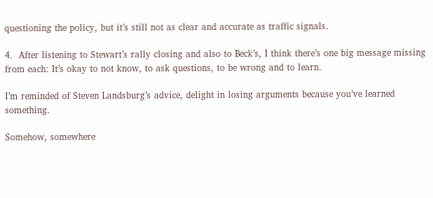questioning the policy, but it’s still not as clear and accurate as traffic signals.

4.  After listening to Stewart’s rally closing and also to Beck’s, I think there’s one big message missing from each: It’s okay to not know, to ask questions, to be wrong and to learn.

I’m reminded of Steven Landsburg’s advice, delight in losing arguments because you’ve learned something.

Somehow, somewhere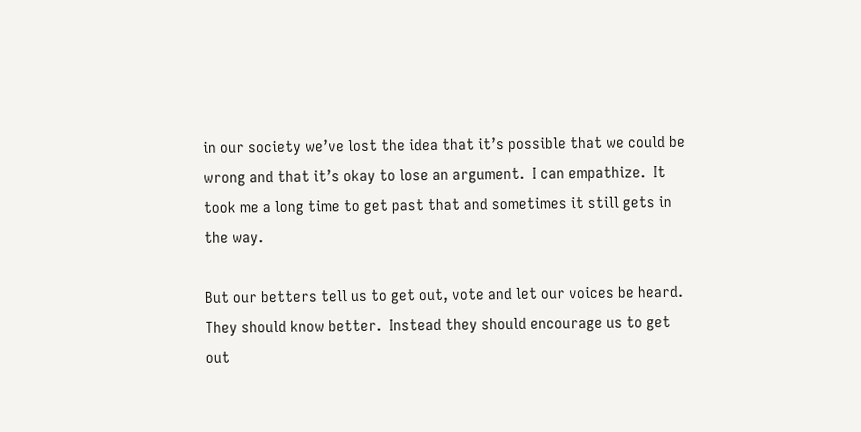in our society we’ve lost the idea that it’s possible that we could be wrong and that it’s okay to lose an argument.  I can empathize.  It took me a long time to get past that and sometimes it still gets in the way.

But our betters tell us to get out, vote and let our voices be heard.  They should know better.  Instead they should encourage us to get out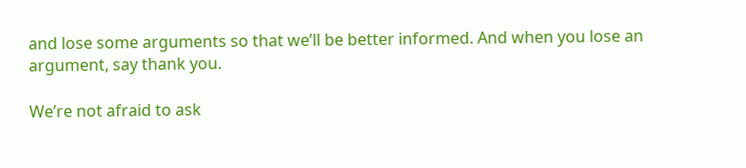and lose some arguments so that we’ll be better informed. And when you lose an argument, say thank you.

We’re not afraid to ask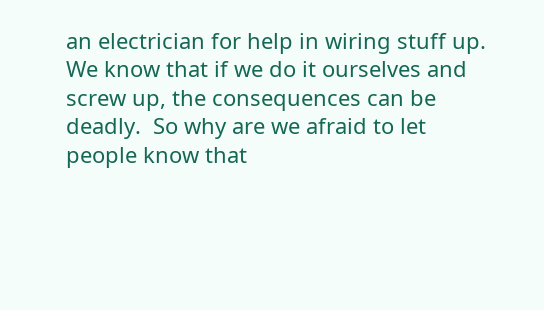an electrician for help in wiring stuff up.  We know that if we do it ourselves and screw up, the consequences can be deadly.  So why are we afraid to let people know that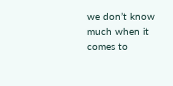we don’t know much when it comes to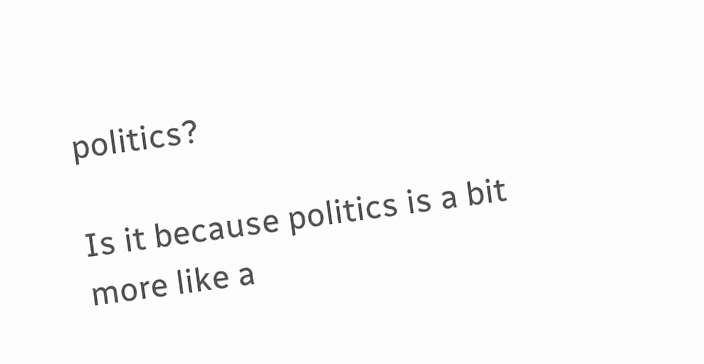politics?

Is it because politics is a bit more like a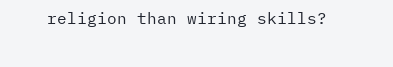religion than wiring skills?